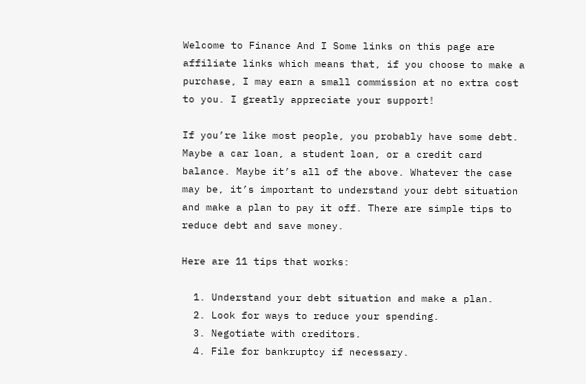Welcome to Finance And I Some links on this page are affiliate links which means that, if you choose to make a purchase, I may earn a small commission at no extra cost to you. I greatly appreciate your support!

If you’re like most people, you probably have some debt. Maybe a car loan, a student loan, or a credit card balance. Maybe it’s all of the above. Whatever the case may be, it’s important to understand your debt situation and make a plan to pay it off. There are simple tips to reduce debt and save money.

Here are 11 tips that works:

  1. Understand your debt situation and make a plan.
  2. Look for ways to reduce your spending.
  3. Negotiate with creditors.
  4. File for bankruptcy if necessary.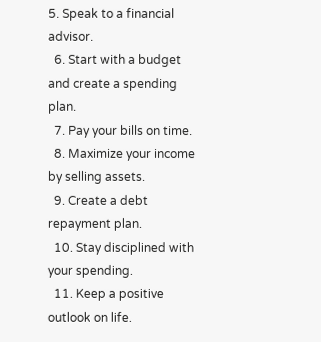5. Speak to a financial advisor.
  6. Start with a budget and create a spending plan.
  7. Pay your bills on time.
  8. Maximize your income by selling assets.
  9. Create a debt repayment plan.
  10. Stay disciplined with your spending.
  11. Keep a positive outlook on life.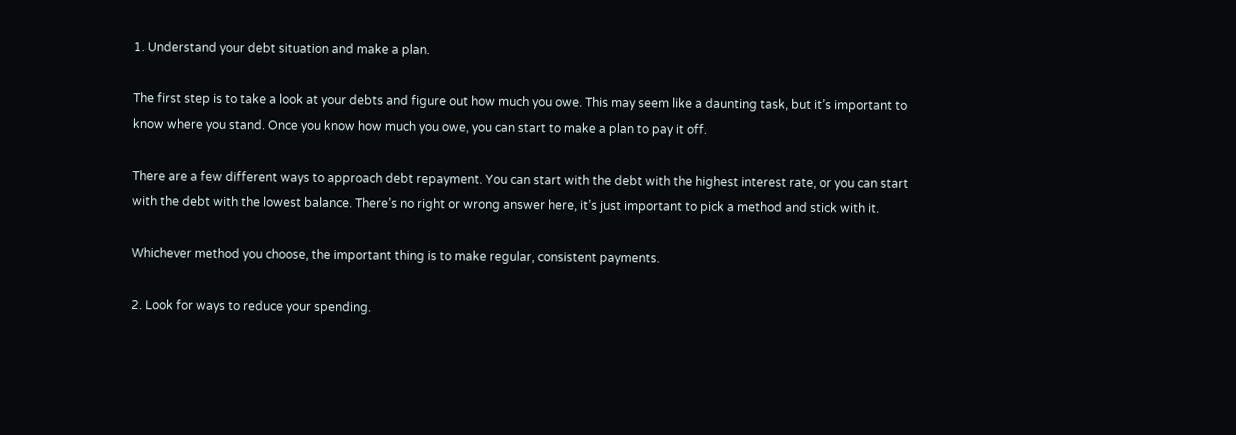1. Understand your debt situation and make a plan.

The first step is to take a look at your debts and figure out how much you owe. This may seem like a daunting task, but it’s important to know where you stand. Once you know how much you owe, you can start to make a plan to pay it off.

There are a few different ways to approach debt repayment. You can start with the debt with the highest interest rate, or you can start with the debt with the lowest balance. There’s no right or wrong answer here, it’s just important to pick a method and stick with it.

Whichever method you choose, the important thing is to make regular, consistent payments.

2. Look for ways to reduce your spending.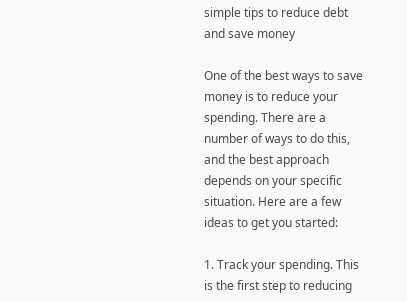simple tips to reduce debt and save money

One of the best ways to save money is to reduce your spending. There are a number of ways to do this, and the best approach depends on your specific situation. Here are a few ideas to get you started:

1. Track your spending. This is the first step to reducing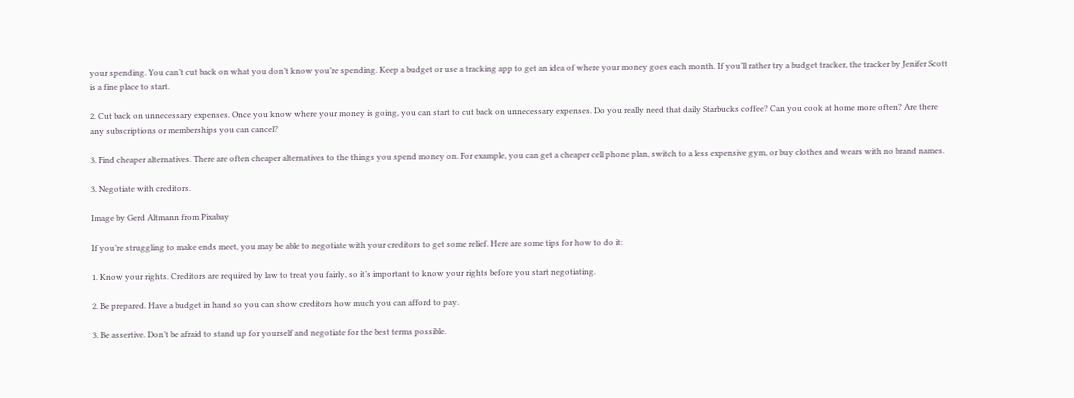your spending. You can’t cut back on what you don’t know you’re spending. Keep a budget or use a tracking app to get an idea of where your money goes each month. If you’ll rather try a budget tracker, the tracker by Jenifer Scott is a fine place to start.

2. Cut back on unnecessary expenses. Once you know where your money is going, you can start to cut back on unnecessary expenses. Do you really need that daily Starbucks coffee? Can you cook at home more often? Are there any subscriptions or memberships you can cancel?

3. Find cheaper alternatives. There are often cheaper alternatives to the things you spend money on. For example, you can get a cheaper cell phone plan, switch to a less expensive gym, or buy clothes and wears with no brand names.

3. Negotiate with creditors.

Image by Gerd Altmann from Pixabay

If you’re struggling to make ends meet, you may be able to negotiate with your creditors to get some relief. Here are some tips for how to do it:

1. Know your rights. Creditors are required by law to treat you fairly, so it’s important to know your rights before you start negotiating.

2. Be prepared. Have a budget in hand so you can show creditors how much you can afford to pay.

3. Be assertive. Don’t be afraid to stand up for yourself and negotiate for the best terms possible.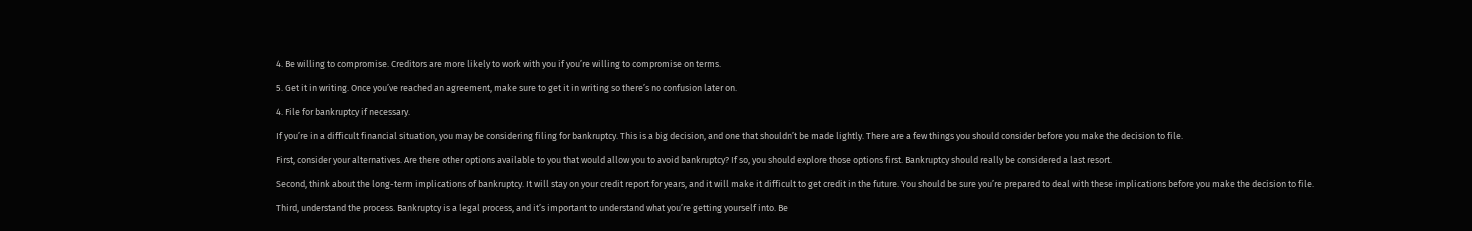4. Be willing to compromise. Creditors are more likely to work with you if you’re willing to compromise on terms.

5. Get it in writing. Once you’ve reached an agreement, make sure to get it in writing so there’s no confusion later on.

4. File for bankruptcy if necessary.

If you’re in a difficult financial situation, you may be considering filing for bankruptcy. This is a big decision, and one that shouldn’t be made lightly. There are a few things you should consider before you make the decision to file.

First, consider your alternatives. Are there other options available to you that would allow you to avoid bankruptcy? If so, you should explore those options first. Bankruptcy should really be considered a last resort.

Second, think about the long-term implications of bankruptcy. It will stay on your credit report for years, and it will make it difficult to get credit in the future. You should be sure you’re prepared to deal with these implications before you make the decision to file.

Third, understand the process. Bankruptcy is a legal process, and it’s important to understand what you’re getting yourself into. Be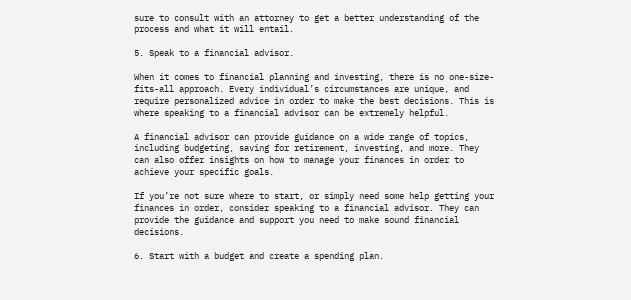sure to consult with an attorney to get a better understanding of the process and what it will entail.

5. Speak to a financial advisor.

When it comes to financial planning and investing, there is no one-size-fits-all approach. Every individual’s circumstances are unique, and require personalized advice in order to make the best decisions. This is where speaking to a financial advisor can be extremely helpful.

A financial advisor can provide guidance on a wide range of topics, including budgeting, saving for retirement, investing, and more. They can also offer insights on how to manage your finances in order to achieve your specific goals.

If you’re not sure where to start, or simply need some help getting your finances in order, consider speaking to a financial advisor. They can provide the guidance and support you need to make sound financial decisions.

6. Start with a budget and create a spending plan.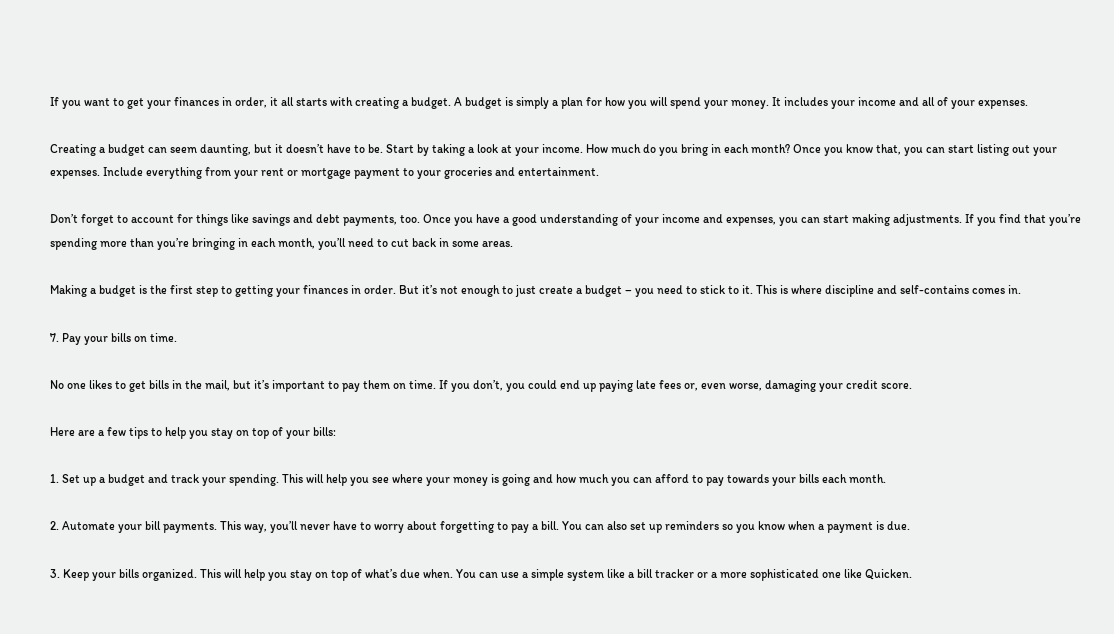If you want to get your finances in order, it all starts with creating a budget. A budget is simply a plan for how you will spend your money. It includes your income and all of your expenses.

Creating a budget can seem daunting, but it doesn’t have to be. Start by taking a look at your income. How much do you bring in each month? Once you know that, you can start listing out your expenses. Include everything from your rent or mortgage payment to your groceries and entertainment.

Don’t forget to account for things like savings and debt payments, too. Once you have a good understanding of your income and expenses, you can start making adjustments. If you find that you’re spending more than you’re bringing in each month, you’ll need to cut back in some areas.

Making a budget is the first step to getting your finances in order. But it’s not enough to just create a budget – you need to stick to it. This is where discipline and self-contains comes in.

7. Pay your bills on time.

No one likes to get bills in the mail, but it’s important to pay them on time. If you don’t, you could end up paying late fees or, even worse, damaging your credit score.

Here are a few tips to help you stay on top of your bills:

1. Set up a budget and track your spending. This will help you see where your money is going and how much you can afford to pay towards your bills each month.

2. Automate your bill payments. This way, you’ll never have to worry about forgetting to pay a bill. You can also set up reminders so you know when a payment is due.

3. Keep your bills organized. This will help you stay on top of what’s due when. You can use a simple system like a bill tracker or a more sophisticated one like Quicken.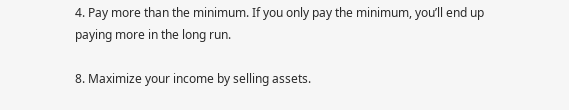4. Pay more than the minimum. If you only pay the minimum, you’ll end up paying more in the long run.

8. Maximize your income by selling assets.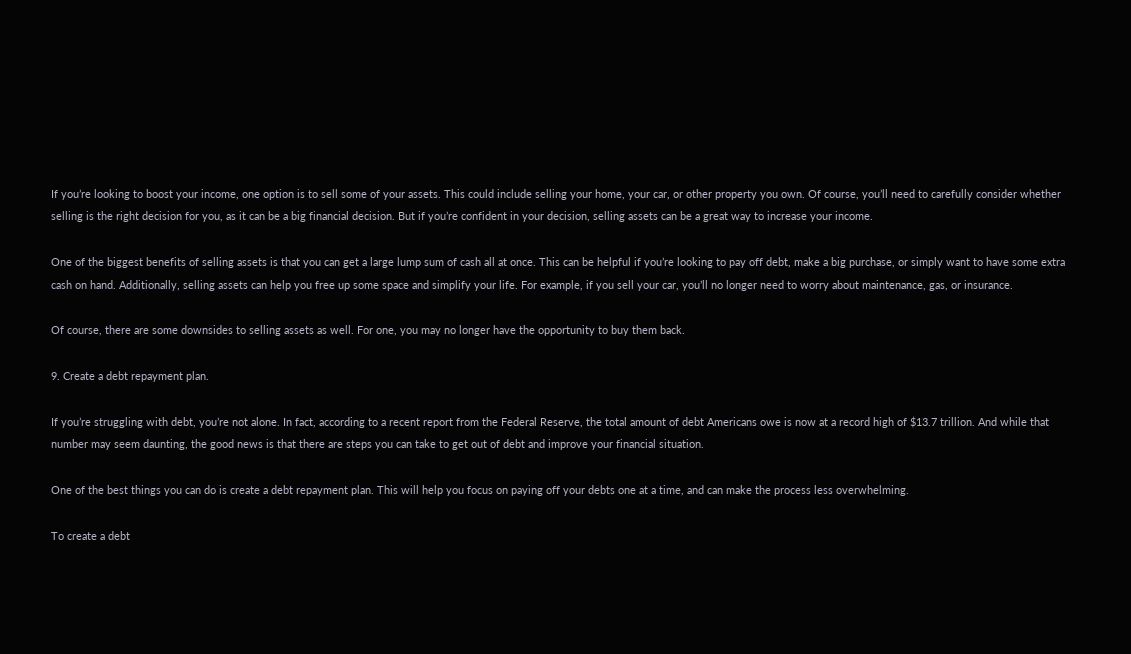If you’re looking to boost your income, one option is to sell some of your assets. This could include selling your home, your car, or other property you own. Of course, you’ll need to carefully consider whether selling is the right decision for you, as it can be a big financial decision. But if you’re confident in your decision, selling assets can be a great way to increase your income.

One of the biggest benefits of selling assets is that you can get a large lump sum of cash all at once. This can be helpful if you’re looking to pay off debt, make a big purchase, or simply want to have some extra cash on hand. Additionally, selling assets can help you free up some space and simplify your life. For example, if you sell your car, you’ll no longer need to worry about maintenance, gas, or insurance.

Of course, there are some downsides to selling assets as well. For one, you may no longer have the opportunity to buy them back.

9. Create a debt repayment plan.

If you’re struggling with debt, you’re not alone. In fact, according to a recent report from the Federal Reserve, the total amount of debt Americans owe is now at a record high of $13.7 trillion. And while that number may seem daunting, the good news is that there are steps you can take to get out of debt and improve your financial situation.

One of the best things you can do is create a debt repayment plan. This will help you focus on paying off your debts one at a time, and can make the process less overwhelming.

To create a debt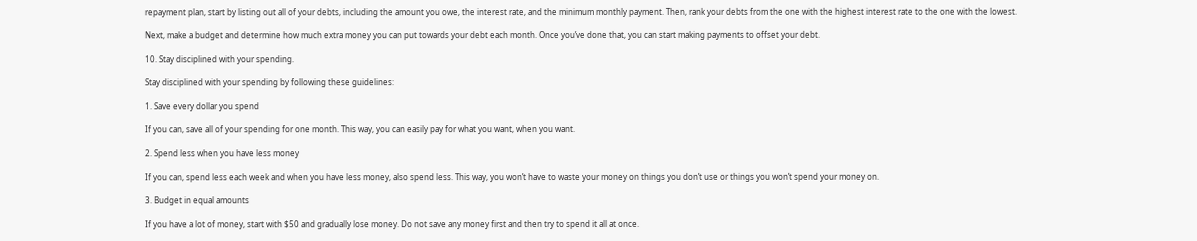repayment plan, start by listing out all of your debts, including the amount you owe, the interest rate, and the minimum monthly payment. Then, rank your debts from the one with the highest interest rate to the one with the lowest.

Next, make a budget and determine how much extra money you can put towards your debt each month. Once you’ve done that, you can start making payments to offset your debt.

10. Stay disciplined with your spending.

Stay disciplined with your spending by following these guidelines:

1. Save every dollar you spend

If you can, save all of your spending for one month. This way, you can easily pay for what you want, when you want.

2. Spend less when you have less money

If you can, spend less each week and when you have less money, also spend less. This way, you won’t have to waste your money on things you don’t use or things you won’t spend your money on.

3. Budget in equal amounts

If you have a lot of money, start with $50 and gradually lose money. Do not save any money first and then try to spend it all at once.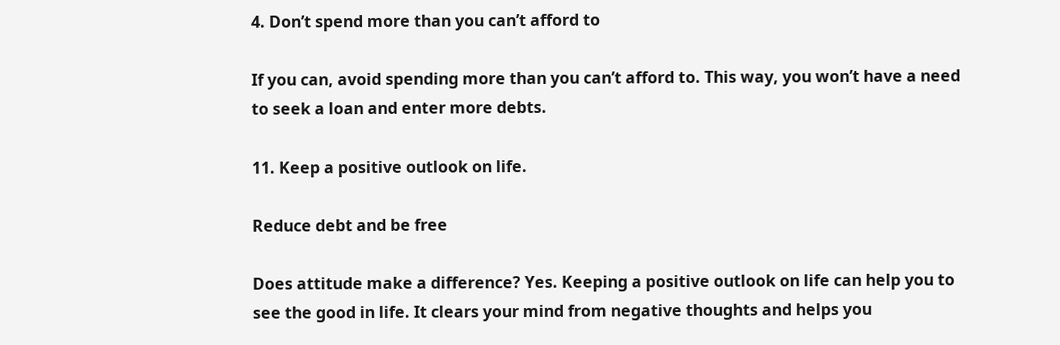4. Don’t spend more than you can’t afford to

If you can, avoid spending more than you can’t afford to. This way, you won’t have a need to seek a loan and enter more debts.

11. Keep a positive outlook on life.

Reduce debt and be free

Does attitude make a difference? Yes. Keeping a positive outlook on life can help you to see the good in life. It clears your mind from negative thoughts and helps you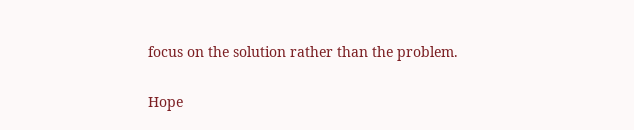focus on the solution rather than the problem.

Hope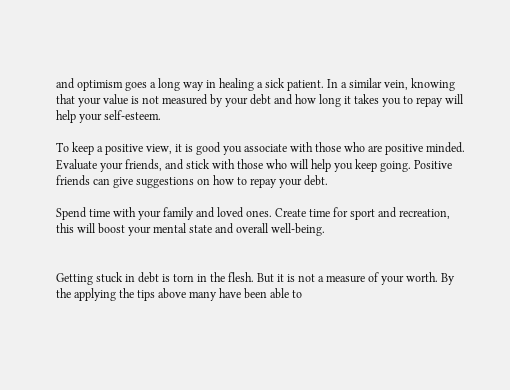and optimism goes a long way in healing a sick patient. In a similar vein, knowing that your value is not measured by your debt and how long it takes you to repay will help your self-esteem.

To keep a positive view, it is good you associate with those who are positive minded. Evaluate your friends, and stick with those who will help you keep going. Positive friends can give suggestions on how to repay your debt.

Spend time with your family and loved ones. Create time for sport and recreation, this will boost your mental state and overall well-being.


Getting stuck in debt is torn in the flesh. But it is not a measure of your worth. By the applying the tips above many have been able to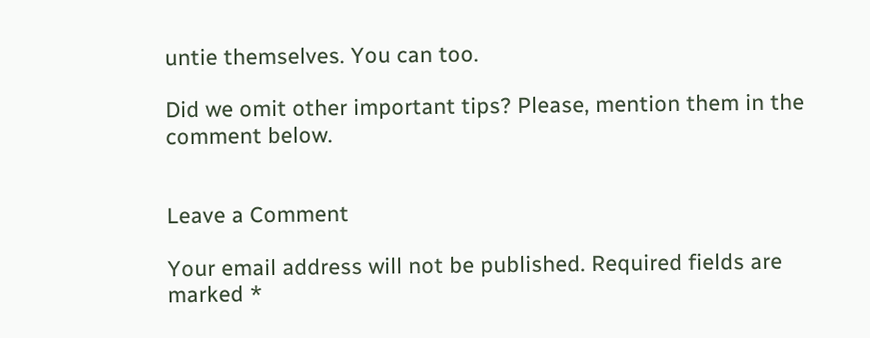untie themselves. You can too.

Did we omit other important tips? Please, mention them in the comment below.


Leave a Comment

Your email address will not be published. Required fields are marked *